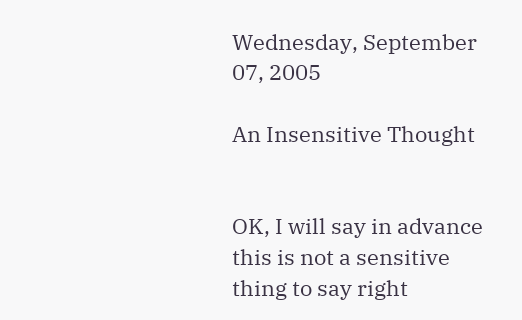Wednesday, September 07, 2005

An Insensitive Thought


OK, I will say in advance this is not a sensitive thing to say right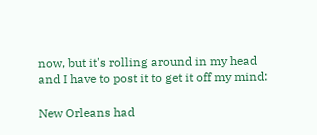now, but it's rolling around in my head and I have to post it to get it off my mind:

New Orleans had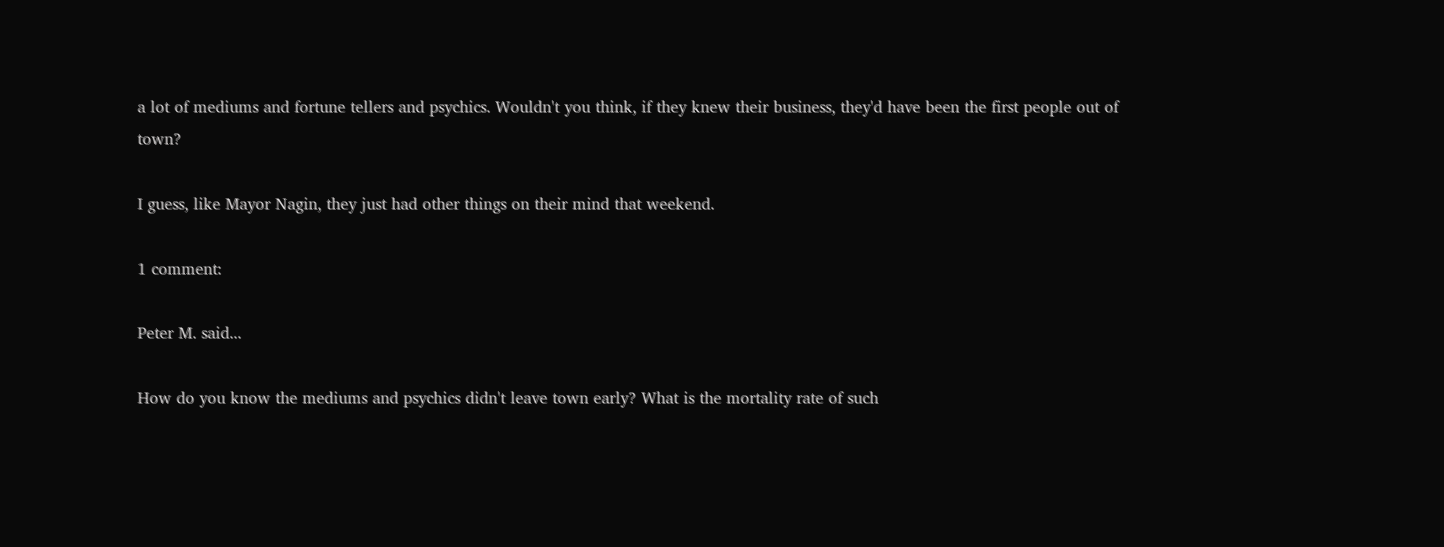a lot of mediums and fortune tellers and psychics. Wouldn't you think, if they knew their business, they'd have been the first people out of town?

I guess, like Mayor Nagin, they just had other things on their mind that weekend.

1 comment:

Peter M. said...

How do you know the mediums and psychics didn't leave town early? What is the mortality rate of such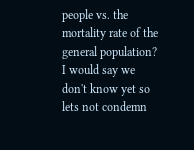people vs. the mortality rate of the general population? I would say we don't know yet so lets not condemn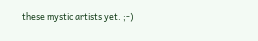these mystic artists yet. ;-)